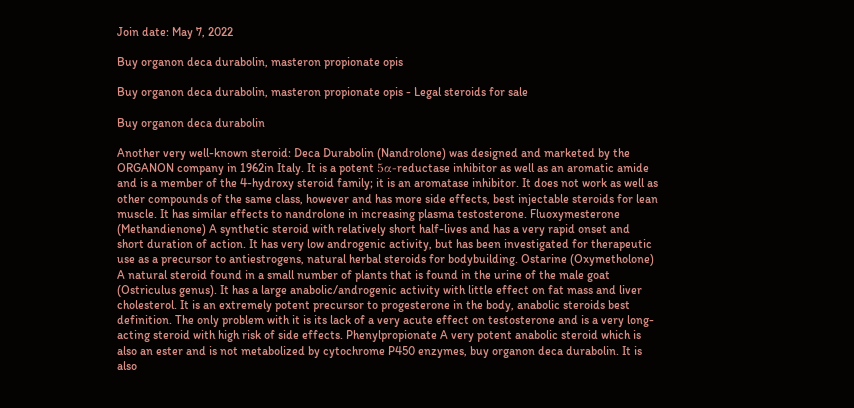Join date: May 7, 2022

Buy organon deca durabolin, masteron propionate opis

Buy organon deca durabolin, masteron propionate opis - Legal steroids for sale

Buy organon deca durabolin

Another very well-known steroid: Deca Durabolin (Nandrolone) was designed and marketed by the ORGANON company in 1962in Italy. It is a potent 5α-reductase inhibitor as well as an aromatic amide and is a member of the 4-hydroxy steroid family; it is an aromatase inhibitor. It does not work as well as other compounds of the same class, however and has more side effects, best injectable steroids for lean muscle. It has similar effects to nandrolone in increasing plasma testosterone. Fluoxymesterone (Methandienone) A synthetic steroid with relatively short half-lives and has a very rapid onset and short duration of action. It has very low androgenic activity, but has been investigated for therapeutic use as a precursor to antiestrogens, natural herbal steroids for bodybuilding. Ostarine (Oxymetholone) A natural steroid found in a small number of plants that is found in the urine of the male goat (Ostriculus genus). It has a large anabolic/androgenic activity with little effect on fat mass and liver cholesterol. It is an extremely potent precursor to progesterone in the body, anabolic steroids best definition. The only problem with it is its lack of a very acute effect on testosterone and is a very long-acting steroid with high risk of side effects. Phenylpropionate A very potent anabolic steroid which is also an ester and is not metabolized by cytochrome P450 enzymes, buy organon deca durabolin. It is also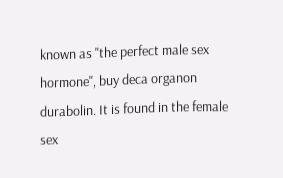known as "the perfect male sex hormone", buy deca organon durabolin. It is found in the female sex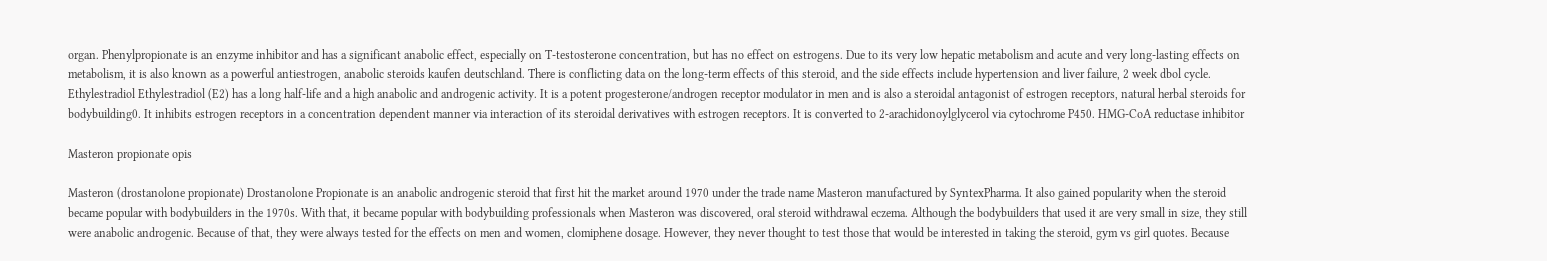organ. Phenylpropionate is an enzyme inhibitor and has a significant anabolic effect, especially on T-testosterone concentration, but has no effect on estrogens. Due to its very low hepatic metabolism and acute and very long-lasting effects on metabolism, it is also known as a powerful antiestrogen, anabolic steroids kaufen deutschland. There is conflicting data on the long-term effects of this steroid, and the side effects include hypertension and liver failure, 2 week dbol cycle. Ethylestradiol Ethylestradiol (E2) has a long half-life and a high anabolic and androgenic activity. It is a potent progesterone/androgen receptor modulator in men and is also a steroidal antagonist of estrogen receptors, natural herbal steroids for bodybuilding0. It inhibits estrogen receptors in a concentration dependent manner via interaction of its steroidal derivatives with estrogen receptors. It is converted to 2-arachidonoylglycerol via cytochrome P450. HMG-CoA reductase inhibitor

Masteron propionate opis

Masteron (drostanolone propionate) Drostanolone Propionate is an anabolic androgenic steroid that first hit the market around 1970 under the trade name Masteron manufactured by SyntexPharma. It also gained popularity when the steroid became popular with bodybuilders in the 1970s. With that, it became popular with bodybuilding professionals when Masteron was discovered, oral steroid withdrawal eczema. Although the bodybuilders that used it are very small in size, they still were anabolic androgenic. Because of that, they were always tested for the effects on men and women, clomiphene dosage. However, they never thought to test those that would be interested in taking the steroid, gym vs girl quotes. Because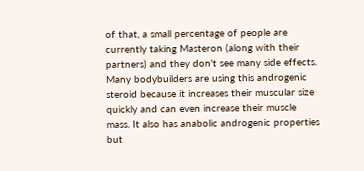of that, a small percentage of people are currently taking Masteron (along with their partners) and they don't see many side effects. Many bodybuilders are using this androgenic steroid because it increases their muscular size quickly and can even increase their muscle mass. It also has anabolic androgenic properties but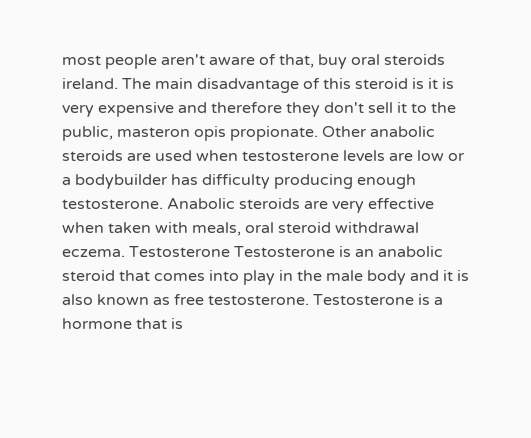most people aren't aware of that, buy oral steroids ireland. The main disadvantage of this steroid is it is very expensive and therefore they don't sell it to the public, masteron opis propionate. Other anabolic steroids are used when testosterone levels are low or a bodybuilder has difficulty producing enough testosterone. Anabolic steroids are very effective when taken with meals, oral steroid withdrawal eczema. Testosterone Testosterone is an anabolic steroid that comes into play in the male body and it is also known as free testosterone. Testosterone is a hormone that is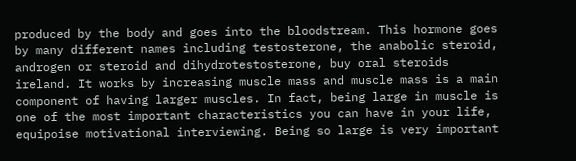produced by the body and goes into the bloodstream. This hormone goes by many different names including testosterone, the anabolic steroid, androgen or steroid and dihydrotestosterone, buy oral steroids ireland. It works by increasing muscle mass and muscle mass is a main component of having larger muscles. In fact, being large in muscle is one of the most important characteristics you can have in your life, equipoise motivational interviewing. Being so large is very important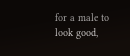for a male to look good,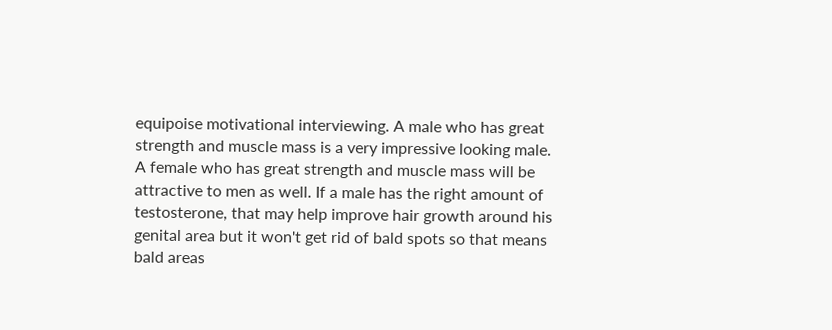equipoise motivational interviewing. A male who has great strength and muscle mass is a very impressive looking male. A female who has great strength and muscle mass will be attractive to men as well. If a male has the right amount of testosterone, that may help improve hair growth around his genital area but it won't get rid of bald spots so that means bald areas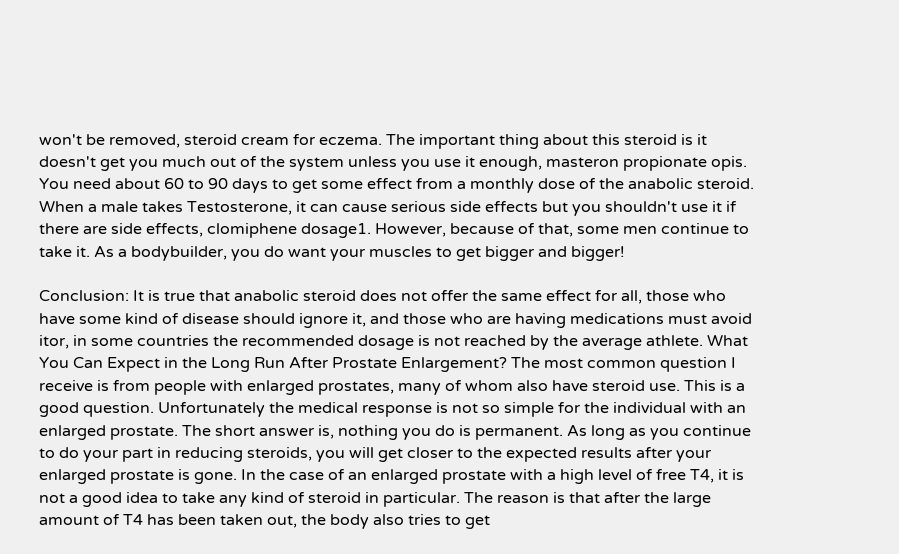won't be removed, steroid cream for eczema. The important thing about this steroid is it doesn't get you much out of the system unless you use it enough, masteron propionate opis. You need about 60 to 90 days to get some effect from a monthly dose of the anabolic steroid. When a male takes Testosterone, it can cause serious side effects but you shouldn't use it if there are side effects, clomiphene dosage1. However, because of that, some men continue to take it. As a bodybuilder, you do want your muscles to get bigger and bigger!

Conclusion: It is true that anabolic steroid does not offer the same effect for all, those who have some kind of disease should ignore it, and those who are having medications must avoid itor, in some countries the recommended dosage is not reached by the average athlete. What You Can Expect in the Long Run After Prostate Enlargement? The most common question I receive is from people with enlarged prostates, many of whom also have steroid use. This is a good question. Unfortunately the medical response is not so simple for the individual with an enlarged prostate. The short answer is, nothing you do is permanent. As long as you continue to do your part in reducing steroids, you will get closer to the expected results after your enlarged prostate is gone. In the case of an enlarged prostate with a high level of free T4, it is not a good idea to take any kind of steroid in particular. The reason is that after the large amount of T4 has been taken out, the body also tries to get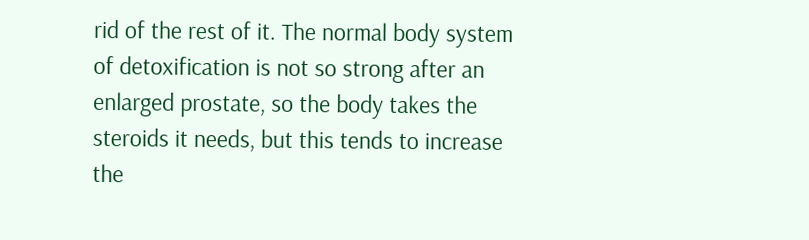rid of the rest of it. The normal body system of detoxification is not so strong after an enlarged prostate, so the body takes the steroids it needs, but this tends to increase the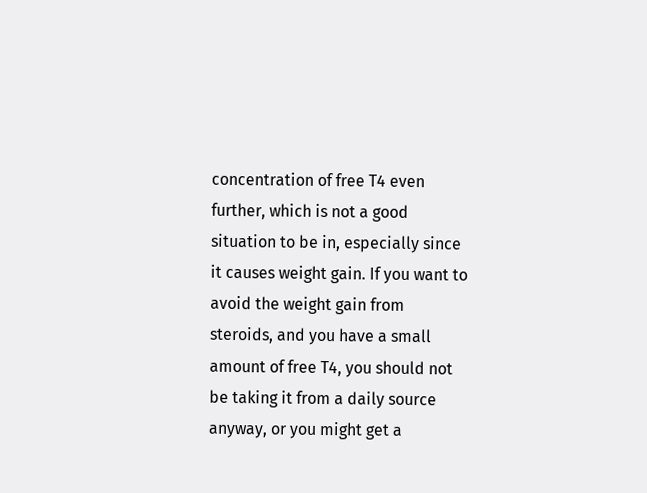concentration of free T4 even further, which is not a good situation to be in, especially since it causes weight gain. If you want to avoid the weight gain from steroids, and you have a small amount of free T4, you should not be taking it from a daily source anyway, or you might get a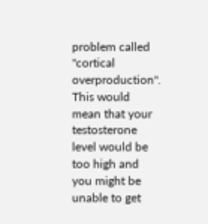problem called "cortical overproduction". This would mean that your testosterone level would be too high and you might be unable to get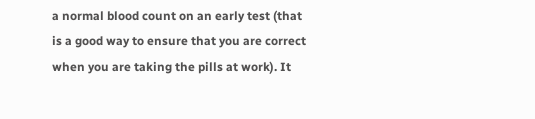a normal blood count on an early test (that is a good way to ensure that you are correct when you are taking the pills at work). It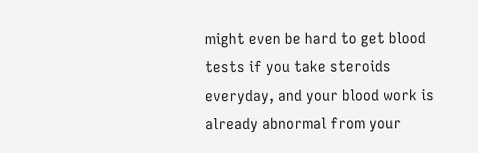might even be hard to get blood tests if you take steroids everyday, and your blood work is already abnormal from your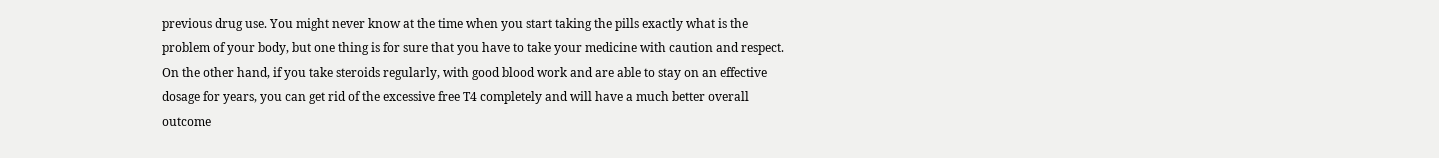previous drug use. You might never know at the time when you start taking the pills exactly what is the problem of your body, but one thing is for sure that you have to take your medicine with caution and respect. On the other hand, if you take steroids regularly, with good blood work and are able to stay on an effective dosage for years, you can get rid of the excessive free T4 completely and will have a much better overall outcome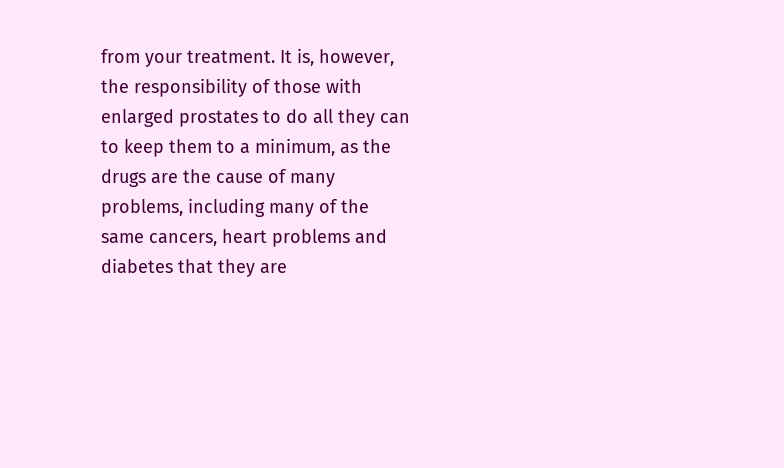from your treatment. It is, however, the responsibility of those with enlarged prostates to do all they can to keep them to a minimum, as the drugs are the cause of many problems, including many of the same cancers, heart problems and diabetes that they are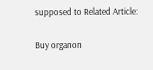supposed to Related Article:

Buy organon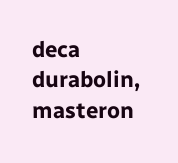deca durabolin, masteron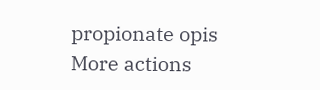propionate opis
More actions